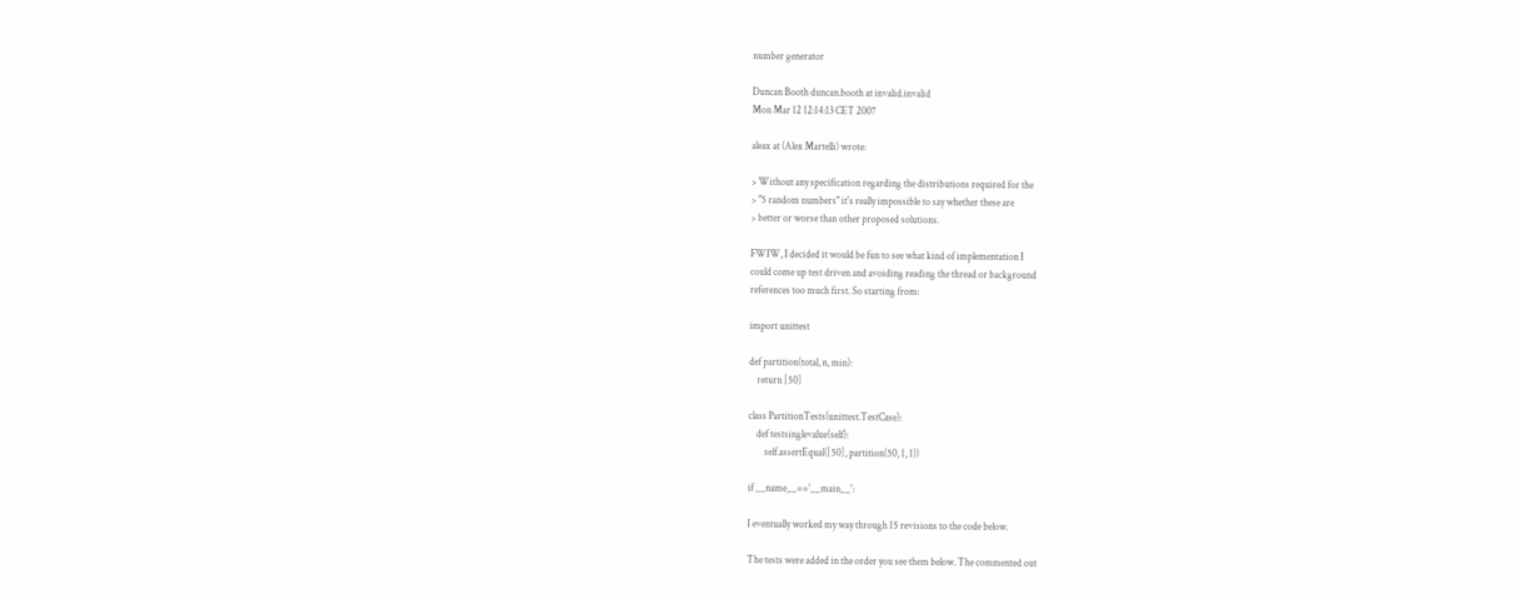number generator

Duncan Booth duncan.booth at invalid.invalid
Mon Mar 12 12:14:13 CET 2007

aleax at (Alex Martelli) wrote:

> Without any specification regarding the distributions required for the
> "5 random numbers" it's really impossible to say whether these are
> better or worse than other proposed solutions.

FWIW, I decided it would be fun to see what kind of implementation I
could come up test driven and avoiding reading the thread or background
references too much first. So starting from:

import unittest

def partition(total, n, min):
    return [50]

class PartitionTests(unittest.TestCase):
    def testsinglevalue(self):
        self.assertEqual([50], partition(50, 1, 1))

if __name__=='__main__':

I eventually worked my way through 15 revisions to the code below.

The tests were added in the order you see them below. The commented out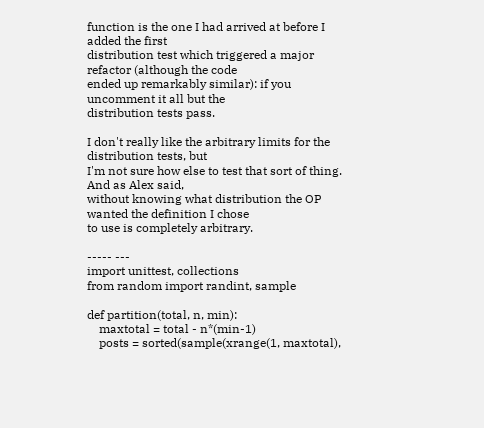function is the one I had arrived at before I added the first
distribution test which triggered a major refactor (although the code
ended up remarkably similar): if you uncomment it all but the
distribution tests pass.

I don't really like the arbitrary limits for the distribution tests, but
I'm not sure how else to test that sort of thing. And as Alex said,
without knowing what distribution the OP wanted the definition I chose
to use is completely arbitrary.

----- ---
import unittest, collections
from random import randint, sample

def partition(total, n, min):
    maxtotal = total - n*(min-1)
    posts = sorted(sample(xrange(1, maxtotal),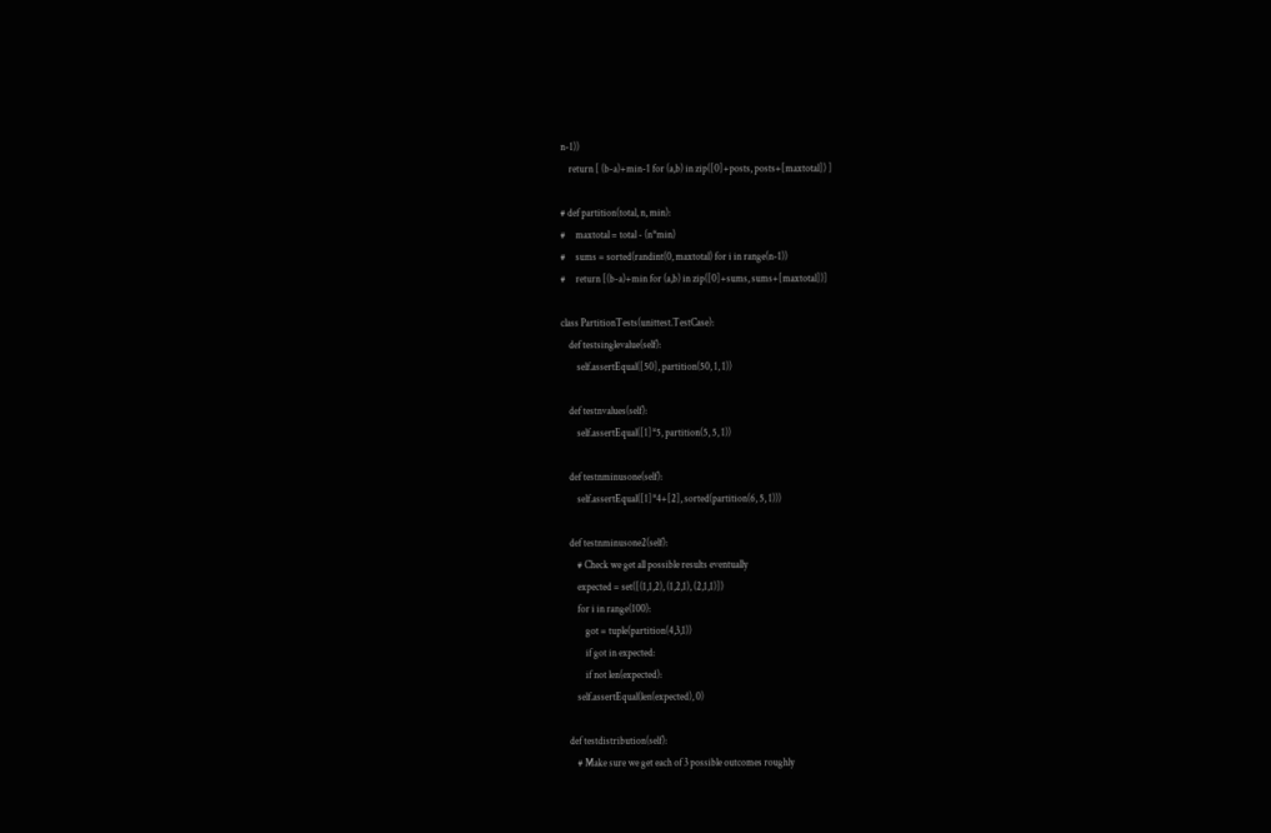n-1))
    return [ (b-a)+min-1 for (a,b) in zip([0]+posts, posts+[maxtotal]) ]

# def partition(total, n, min):
#     maxtotal = total - (n*min)
#     sums = sorted(randint(0, maxtotal) for i in range(n-1))
#     return [(b-a)+min for (a,b) in zip([0]+sums, sums+[maxtotal])]

class PartitionTests(unittest.TestCase):
    def testsinglevalue(self):
        self.assertEqual([50], partition(50, 1, 1))

    def testnvalues(self):
        self.assertEqual([1]*5, partition(5, 5, 1))

    def testnminusone(self):
        self.assertEqual([1]*4+[2], sorted(partition(6, 5, 1)))

    def testnminusone2(self):
        # Check we get all possible results eventually
        expected = set([(1,1,2), (1,2,1), (2,1,1)])
        for i in range(100):
            got = tuple(partition(4,3,1))
            if got in expected:
            if not len(expected):
        self.assertEqual(len(expected), 0)

    def testdistribution(self):
        # Make sure we get each of 3 possible outcomes roughly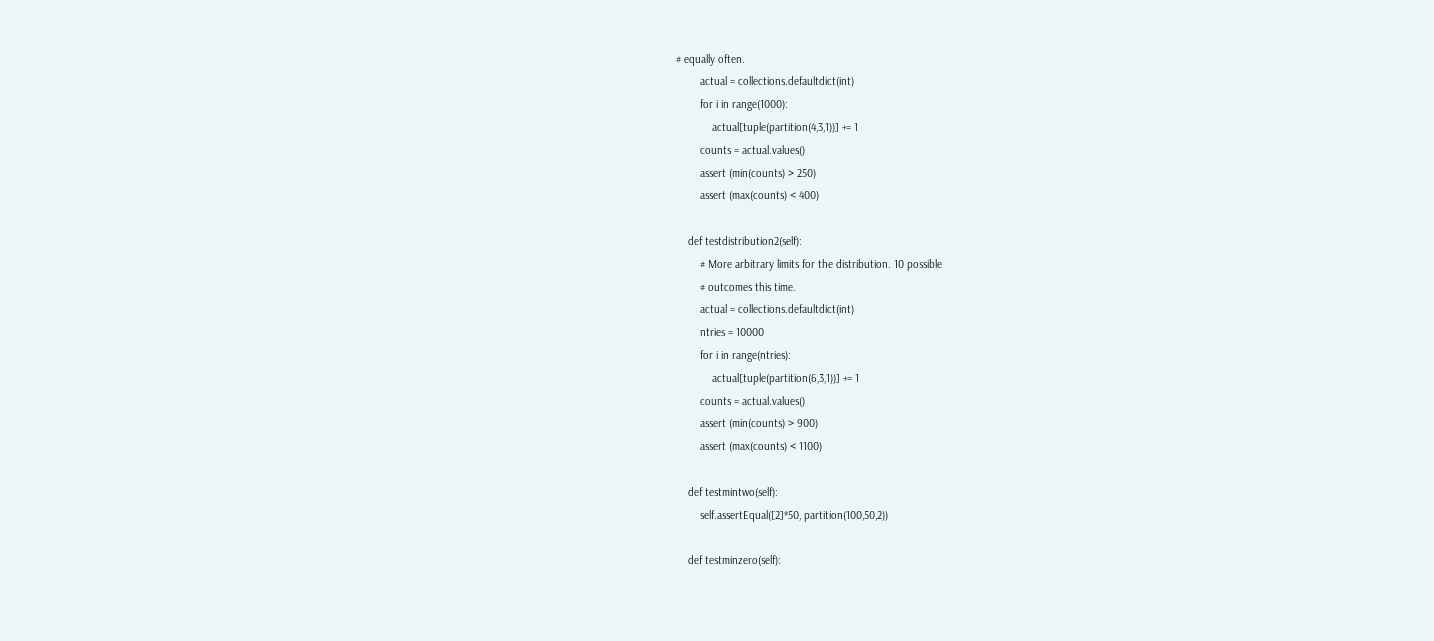# equally often.
        actual = collections.defaultdict(int)
        for i in range(1000):
            actual[tuple(partition(4,3,1))] += 1
        counts = actual.values()
        assert (min(counts) > 250)
        assert (max(counts) < 400)

    def testdistribution2(self):
        # More arbitrary limits for the distribution. 10 possible
        # outcomes this time.
        actual = collections.defaultdict(int)
        ntries = 10000
        for i in range(ntries):
            actual[tuple(partition(6,3,1))] += 1
        counts = actual.values()
        assert (min(counts) > 900)
        assert (max(counts) < 1100)

    def testmintwo(self):
        self.assertEqual([2]*50, partition(100,50,2))

    def testminzero(self):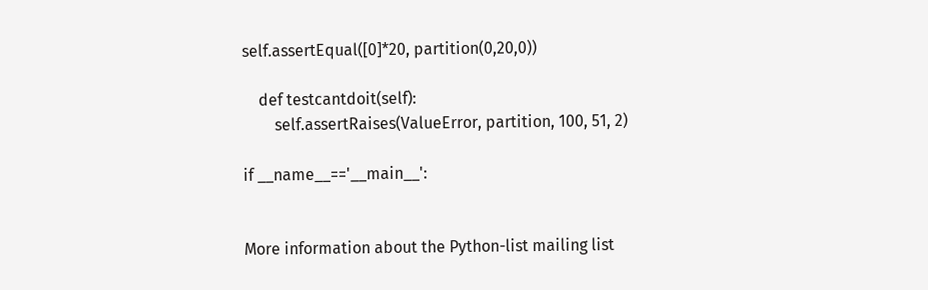self.assertEqual([0]*20, partition(0,20,0))

    def testcantdoit(self):
        self.assertRaises(ValueError, partition, 100, 51, 2)

if __name__=='__main__':


More information about the Python-list mailing list